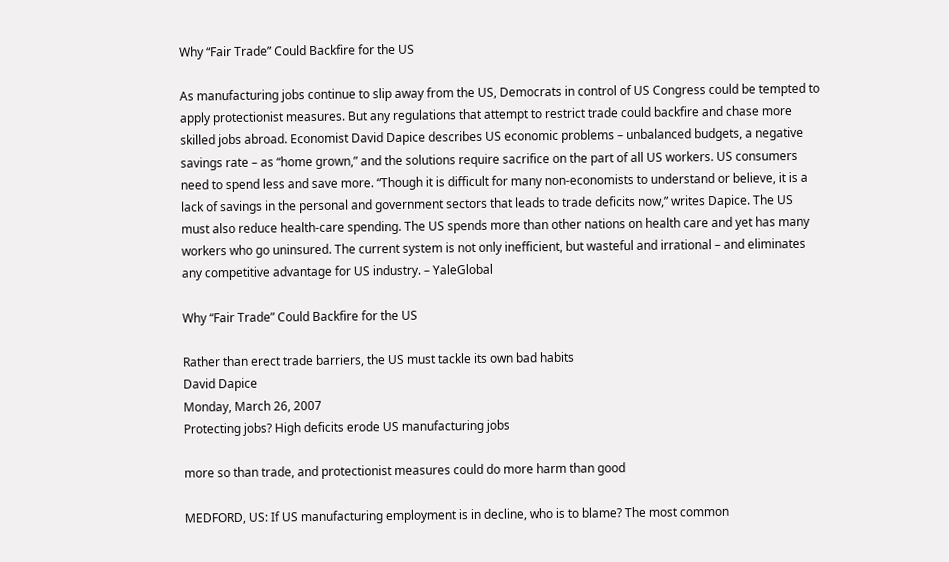Why “Fair Trade” Could Backfire for the US

As manufacturing jobs continue to slip away from the US, Democrats in control of US Congress could be tempted to apply protectionist measures. But any regulations that attempt to restrict trade could backfire and chase more skilled jobs abroad. Economist David Dapice describes US economic problems – unbalanced budgets, a negative savings rate – as “home grown,” and the solutions require sacrifice on the part of all US workers. US consumers need to spend less and save more. “Though it is difficult for many non-economists to understand or believe, it is a lack of savings in the personal and government sectors that leads to trade deficits now,” writes Dapice. The US must also reduce health-care spending. The US spends more than other nations on health care and yet has many workers who go uninsured. The current system is not only inefficient, but wasteful and irrational – and eliminates any competitive advantage for US industry. – YaleGlobal

Why “Fair Trade” Could Backfire for the US

Rather than erect trade barriers, the US must tackle its own bad habits
David Dapice
Monday, March 26, 2007
Protecting jobs? High deficits erode US manufacturing jobs

more so than trade, and protectionist measures could do more harm than good

MEDFORD, US: If US manufacturing employment is in decline, who is to blame? The most common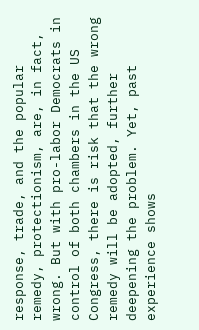response, trade, and the popular remedy, protectionism, are, in fact, wrong. But with pro-labor Democrats in control of both chambers in the US Congress, there is risk that the wrong remedy will be adopted, further deepening the problem. Yet, past experience shows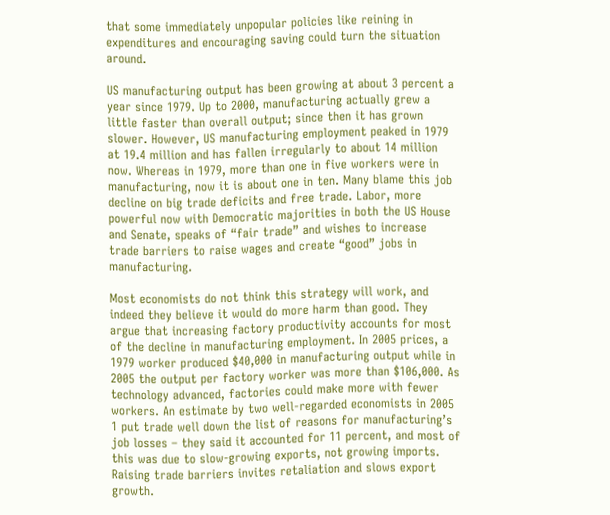that some immediately unpopular policies like reining in expenditures and encouraging saving could turn the situation around.

US manufacturing output has been growing at about 3 percent a year since 1979. Up to 2000, manufacturing actually grew a little faster than overall output; since then it has grown slower. However, US manufacturing employment peaked in 1979 at 19.4 million and has fallen irregularly to about 14 million now. Whereas in 1979, more than one in five workers were in manufacturing, now it is about one in ten. Many blame this job decline on big trade deficits and free trade. Labor, more powerful now with Democratic majorities in both the US House and Senate, speaks of “fair trade” and wishes to increase trade barriers to raise wages and create “good” jobs in manufacturing.

Most economists do not think this strategy will work, and indeed they believe it would do more harm than good. They argue that increasing factory productivity accounts for most of the decline in manufacturing employment. In 2005 prices, a 1979 worker produced $40,000 in manufacturing output while in 2005 the output per factory worker was more than $106,000. As technology advanced, factories could make more with fewer workers. An estimate by two well-regarded economists in 2005 1 put trade well down the list of reasons for manufacturing’s job losses – they said it accounted for 11 percent, and most of this was due to slow-growing exports, not growing imports. Raising trade barriers invites retaliation and slows export growth.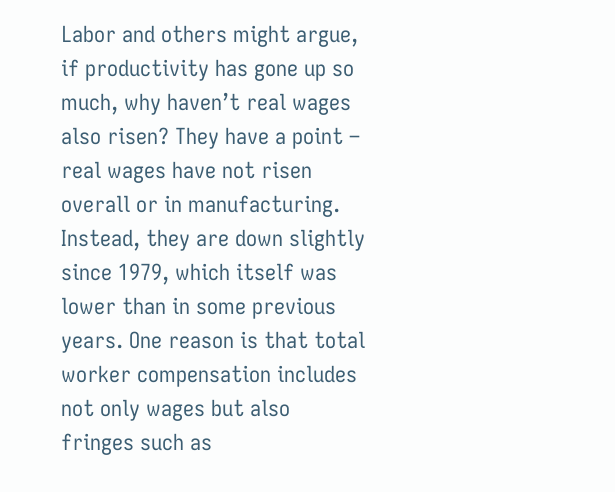Labor and others might argue, if productivity has gone up so much, why haven’t real wages also risen? They have a point – real wages have not risen overall or in manufacturing. Instead, they are down slightly since 1979, which itself was lower than in some previous years. One reason is that total worker compensation includes not only wages but also fringes such as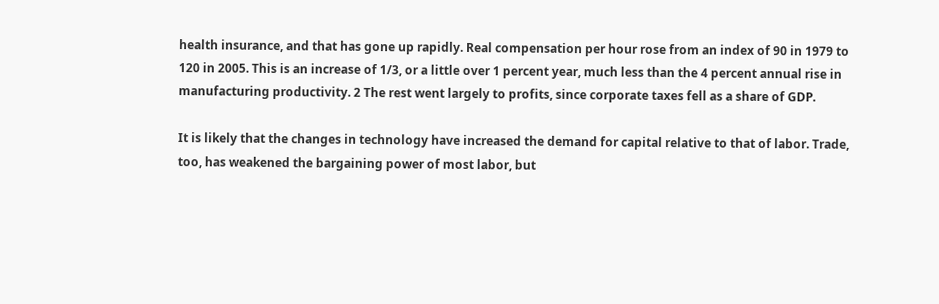health insurance, and that has gone up rapidly. Real compensation per hour rose from an index of 90 in 1979 to 120 in 2005. This is an increase of 1/3, or a little over 1 percent year, much less than the 4 percent annual rise in manufacturing productivity. 2 The rest went largely to profits, since corporate taxes fell as a share of GDP.

It is likely that the changes in technology have increased the demand for capital relative to that of labor. Trade, too, has weakened the bargaining power of most labor, but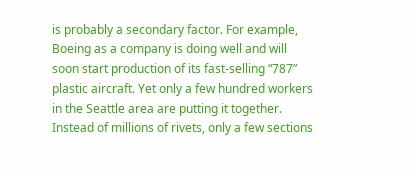is probably a secondary factor. For example, Boeing as a company is doing well and will soon start production of its fast-selling “787” plastic aircraft. Yet only a few hundred workers in the Seattle area are putting it together. Instead of millions of rivets, only a few sections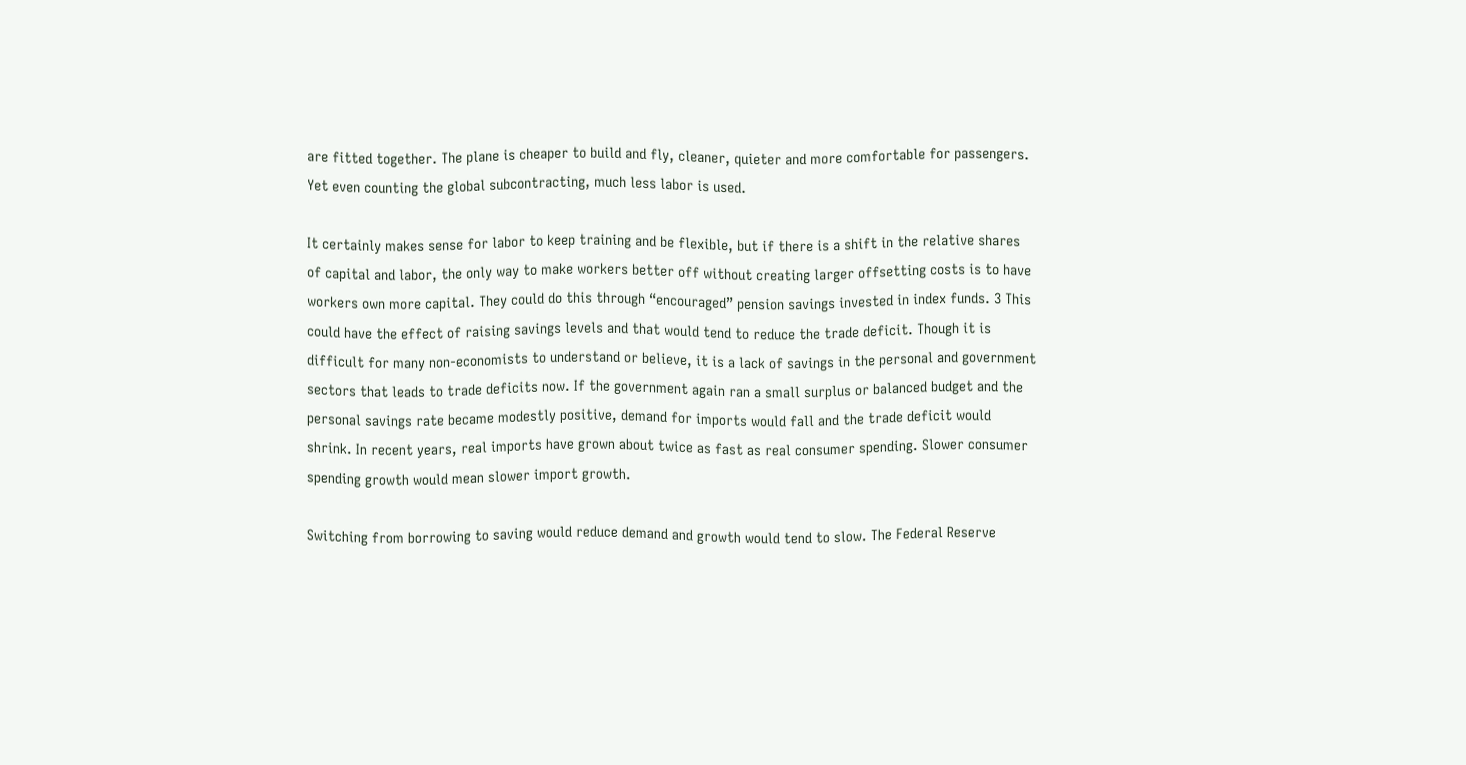are fitted together. The plane is cheaper to build and fly, cleaner, quieter and more comfortable for passengers. Yet even counting the global subcontracting, much less labor is used.

It certainly makes sense for labor to keep training and be flexible, but if there is a shift in the relative shares of capital and labor, the only way to make workers better off without creating larger offsetting costs is to have workers own more capital. They could do this through “encouraged” pension savings invested in index funds. 3 This could have the effect of raising savings levels and that would tend to reduce the trade deficit. Though it is difficult for many non-economists to understand or believe, it is a lack of savings in the personal and government sectors that leads to trade deficits now. If the government again ran a small surplus or balanced budget and the personal savings rate became modestly positive, demand for imports would fall and the trade deficit would shrink. In recent years, real imports have grown about twice as fast as real consumer spending. Slower consumer spending growth would mean slower import growth.

Switching from borrowing to saving would reduce demand and growth would tend to slow. The Federal Reserve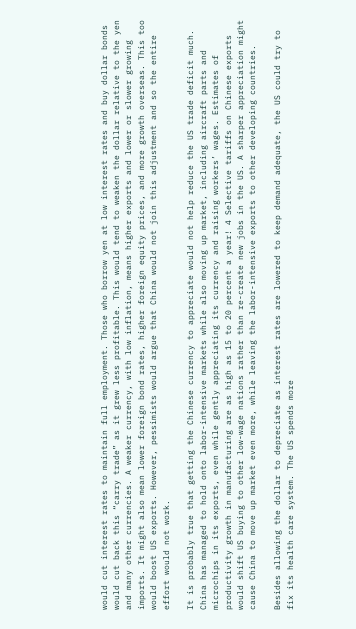would cut interest rates to maintain full employment. Those who borrow yen at low interest rates and buy dollar bonds would cut back this “carry trade” as it grew less profitable. This would tend to weaken the dollar relative to the yen and many other currencies. A weaker currency, with low inflation, means higher exports and lower or slower growing imports. It might also mean lower foreign bond rates, higher foreign equity prices, and more growth overseas. This too would boost US exports. However, pessimists would argue that China would not join this adjustment and so the entire effort would not work.

It is probably true that getting the Chinese currency to appreciate would not help reduce the US trade deficit much. China has managed to hold onto labor-intensive markets while also moving up market, including aircraft parts and microchips in its exports, even while gently appreciating its currency and raising workers’ wages. Estimates of productivity growth in manufacturing are as high as 15 to 20 percent a year! 4 Selective tariffs on Chinese exports would shift US buying to other low-wage nations rather than re-create new jobs in the US. A sharper appreciation might cause China to move up market even more, while leaving the labor-intensive exports to other developing countries.

Besides allowing the dollar to depreciate as interest rates are lowered to keep demand adequate, the US could try to fix its health care system. The US spends more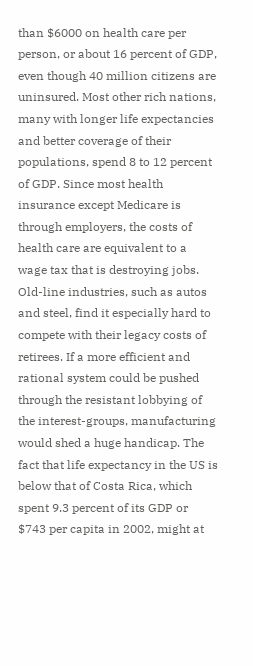than $6000 on health care per person, or about 16 percent of GDP, even though 40 million citizens are uninsured. Most other rich nations, many with longer life expectancies and better coverage of their populations, spend 8 to 12 percent of GDP. Since most health insurance except Medicare is through employers, the costs of health care are equivalent to a wage tax that is destroying jobs. Old-line industries, such as autos and steel, find it especially hard to compete with their legacy costs of retirees. If a more efficient and rational system could be pushed through the resistant lobbying of the interest-groups, manufacturing would shed a huge handicap. The fact that life expectancy in the US is below that of Costa Rica, which spent 9.3 percent of its GDP or $743 per capita in 2002, might at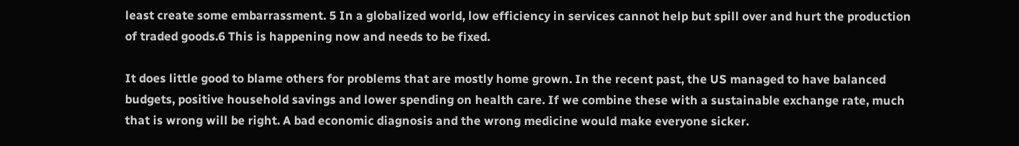least create some embarrassment. 5 In a globalized world, low efficiency in services cannot help but spill over and hurt the production of traded goods.6 This is happening now and needs to be fixed.

It does little good to blame others for problems that are mostly home grown. In the recent past, the US managed to have balanced budgets, positive household savings and lower spending on health care. If we combine these with a sustainable exchange rate, much that is wrong will be right. A bad economic diagnosis and the wrong medicine would make everyone sicker.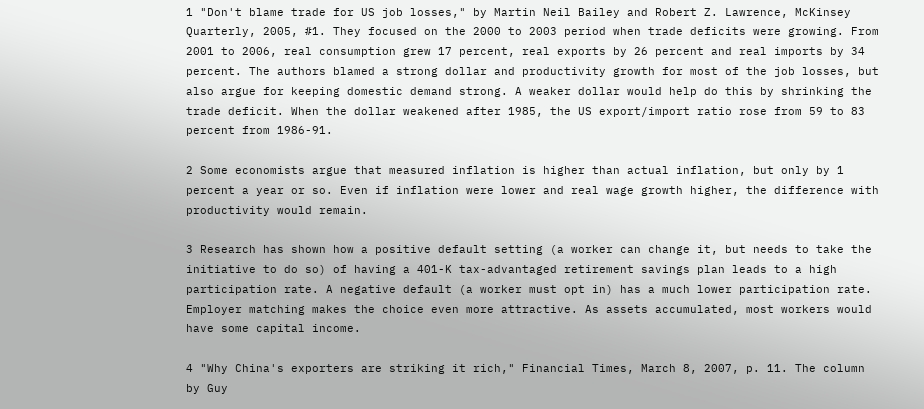1 "Don't blame trade for US job losses," by Martin Neil Bailey and Robert Z. Lawrence, McKinsey Quarterly, 2005, #1. They focused on the 2000 to 2003 period when trade deficits were growing. From 2001 to 2006, real consumption grew 17 percent, real exports by 26 percent and real imports by 34 percent. The authors blamed a strong dollar and productivity growth for most of the job losses, but also argue for keeping domestic demand strong. A weaker dollar would help do this by shrinking the trade deficit. When the dollar weakened after 1985, the US export/import ratio rose from 59 to 83 percent from 1986-91.

2 Some economists argue that measured inflation is higher than actual inflation, but only by 1 percent a year or so. Even if inflation were lower and real wage growth higher, the difference with productivity would remain.

3 Research has shown how a positive default setting (a worker can change it, but needs to take the initiative to do so) of having a 401-K tax-advantaged retirement savings plan leads to a high participation rate. A negative default (a worker must opt in) has a much lower participation rate. Employer matching makes the choice even more attractive. As assets accumulated, most workers would have some capital income.

4 "Why China's exporters are striking it rich," Financial Times, March 8, 2007, p. 11. The column by Guy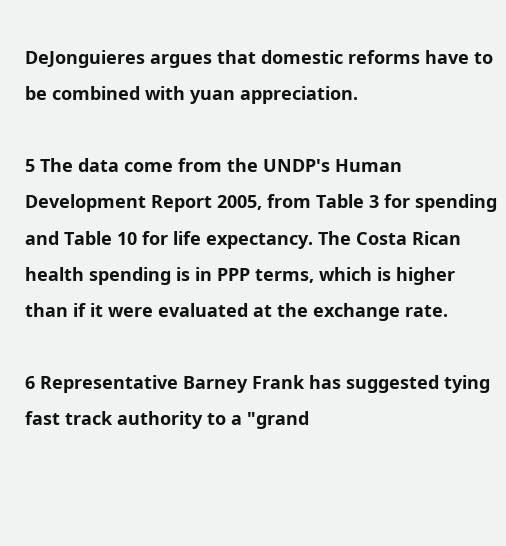DeJonguieres argues that domestic reforms have to be combined with yuan appreciation.

5 The data come from the UNDP's Human Development Report 2005, from Table 3 for spending and Table 10 for life expectancy. The Costa Rican health spending is in PPP terms, which is higher than if it were evaluated at the exchange rate.

6 Representative Barney Frank has suggested tying fast track authority to a "grand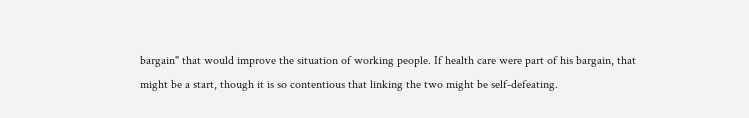bargain" that would improve the situation of working people. If health care were part of his bargain, that might be a start, though it is so contentious that linking the two might be self-defeating.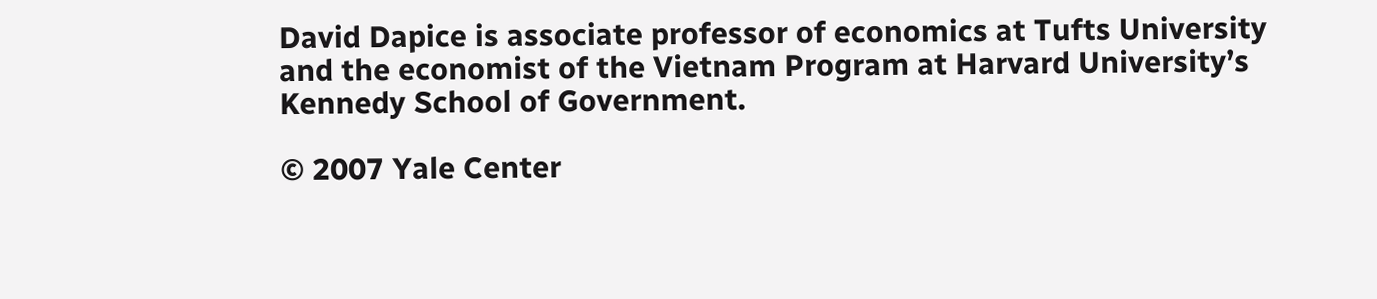David Dapice is associate professor of economics at Tufts University and the economist of the Vietnam Program at Harvard University’s Kennedy School of Government.

© 2007 Yale Center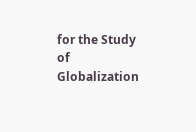for the Study of Globalization